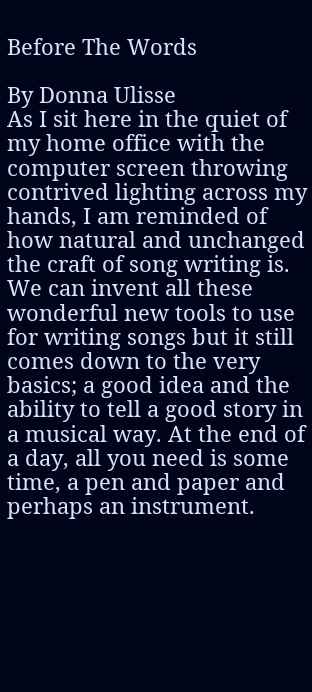Before The Words

By Donna Ulisse
As I sit here in the quiet of my home office with the computer screen throwing contrived lighting across my hands, I am reminded of how natural and unchanged the craft of song writing is. We can invent all these wonderful new tools to use for writing songs but it still comes down to the very basics; a good idea and the ability to tell a good story in a musical way. At the end of a day, all you need is some time, a pen and paper and perhaps an instrument.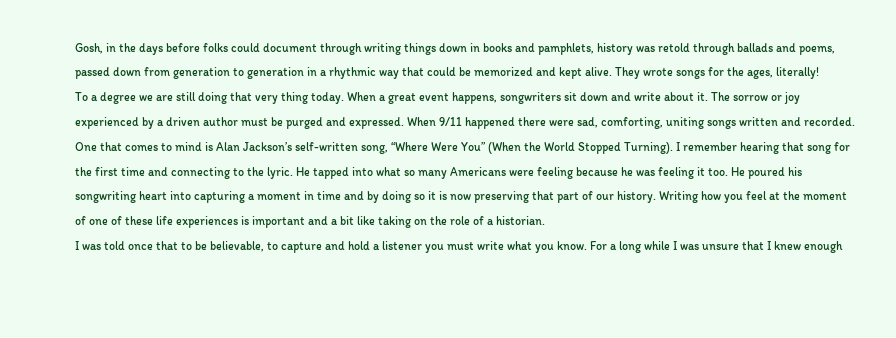Gosh, in the days before folks could document through writing things down in books and pamphlets, history was retold through ballads and poems, passed down from generation to generation in a rhythmic way that could be memorized and kept alive. They wrote songs for the ages, literally!
To a degree we are still doing that very thing today. When a great event happens, songwriters sit down and write about it. The sorrow or joy experienced by a driven author must be purged and expressed. When 9/11 happened there were sad, comforting, uniting songs written and recorded. One that comes to mind is Alan Jackson’s self-written song, “Where Were You” (When the World Stopped Turning). I remember hearing that song for the first time and connecting to the lyric. He tapped into what so many Americans were feeling because he was feeling it too. He poured his songwriting heart into capturing a moment in time and by doing so it is now preserving that part of our history. Writing how you feel at the moment of one of these life experiences is important and a bit like taking on the role of a historian.
I was told once that to be believable, to capture and hold a listener you must write what you know. For a long while I was unsure that I knew enough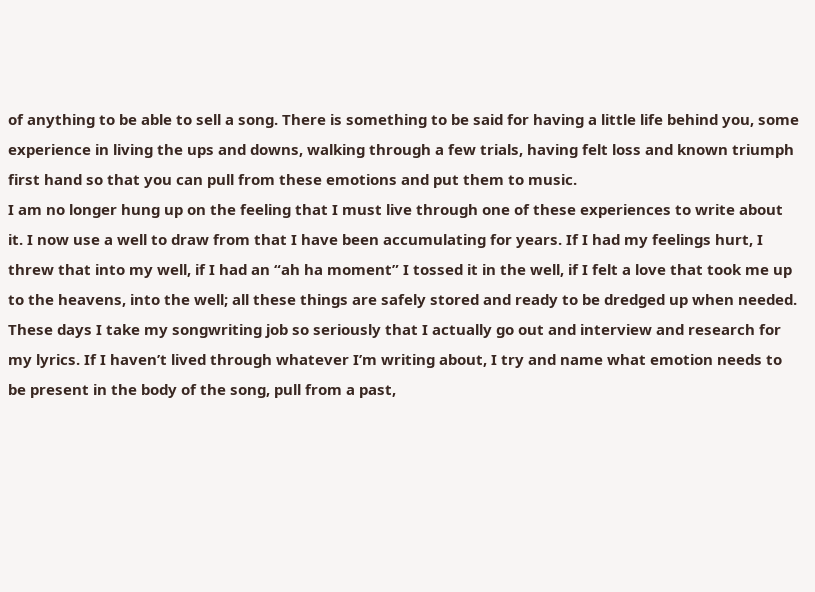of anything to be able to sell a song. There is something to be said for having a little life behind you, some experience in living the ups and downs, walking through a few trials, having felt loss and known triumph first hand so that you can pull from these emotions and put them to music.
I am no longer hung up on the feeling that I must live through one of these experiences to write about it. I now use a well to draw from that I have been accumulating for years. If I had my feelings hurt, I threw that into my well, if I had an “ah ha moment” I tossed it in the well, if I felt a love that took me up to the heavens, into the well; all these things are safely stored and ready to be dredged up when needed.
These days I take my songwriting job so seriously that I actually go out and interview and research for my lyrics. If I haven’t lived through whatever I’m writing about, I try and name what emotion needs to be present in the body of the song, pull from a past,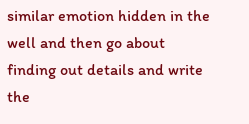similar emotion hidden in the well and then go about finding out details and write the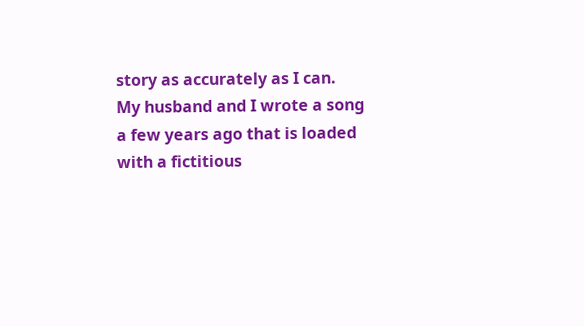story as accurately as I can.
My husband and I wrote a song a few years ago that is loaded with a fictitious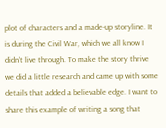plot of characters and a made-up storyline. It is during the Civil War, which we all know I didn’t live through. To make the story thrive we did a little research and came up with some details that added a believable edge. I want to share this example of writing a song that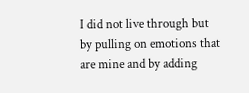I did not live through but by pulling on emotions that are mine and by adding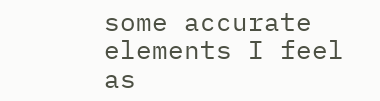some accurate elements I feel as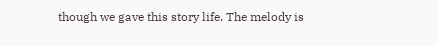though we gave this story life. The melody is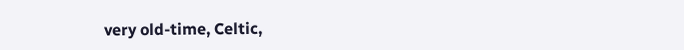very old-time, Celtic,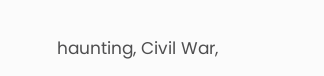haunting, Civil War,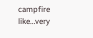campfire like…very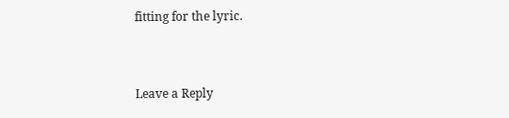fitting for the lyric.


Leave a Reply